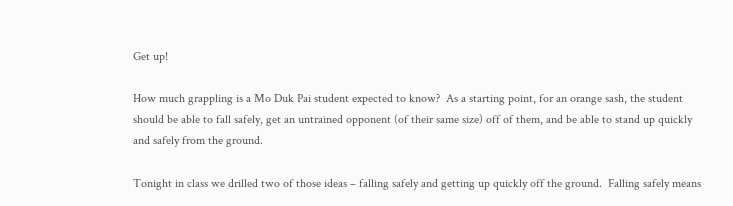Get up!

How much grappling is a Mo Duk Pai student expected to know?  As a starting point, for an orange sash, the student should be able to fall safely, get an untrained opponent (of their same size) off of them, and be able to stand up quickly and safely from the ground.

Tonight in class we drilled two of those ideas – falling safely and getting up quickly off the ground.  Falling safely means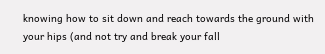knowing how to sit down and reach towards the ground with your hips (and not try and break your fall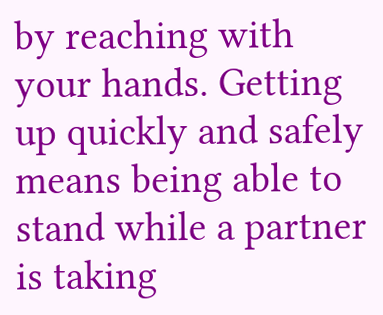by reaching with your hands. Getting up quickly and safely means being able to stand while a partner is taking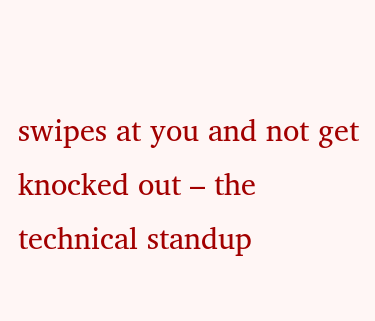swipes at you and not get knocked out – the technical standup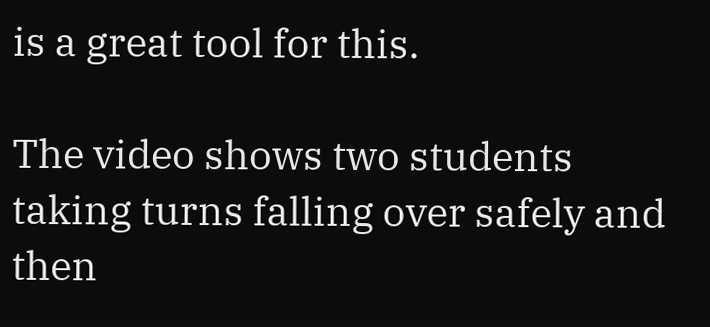is a great tool for this.

The video shows two students taking turns falling over safely and then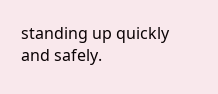standing up quickly and safely.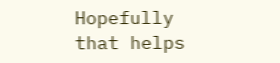Hopefully that helps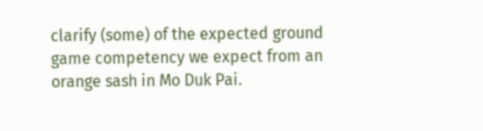clarify (some) of the expected ground game competency we expect from an orange sash in Mo Duk Pai.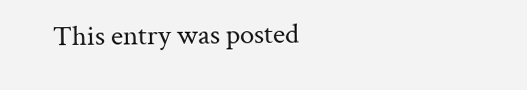This entry was posted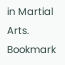in Martial Arts. Bookmark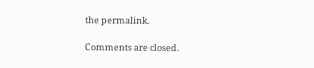the permalink.

Comments are closed.